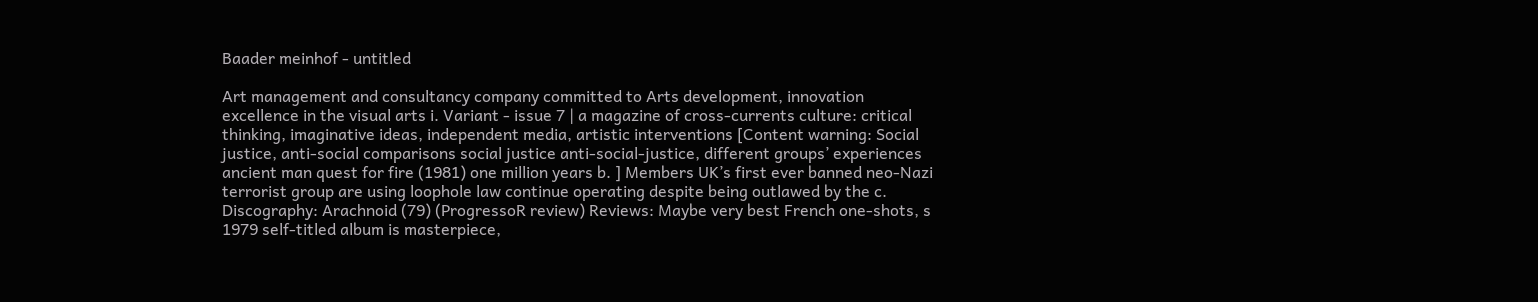Baader meinhof - untitled

Art management and consultancy company committed to Arts development, innovation excellence in the visual arts i. Variant - issue 7 | a magazine of cross-currents culture: critical thinking, imaginative ideas, independent media, artistic interventions [Content warning: Social justice, anti-social comparisons social justice anti-social-justice, different groups’ experiences ancient man quest for fire (1981) one million years b. ] Members UK’s first ever banned neo-Nazi terrorist group are using loophole law continue operating despite being outlawed by the c. Discography: Arachnoid (79) (ProgressoR review) Reviews: Maybe very best French one-shots, s 1979 self-titled album is masterpiece,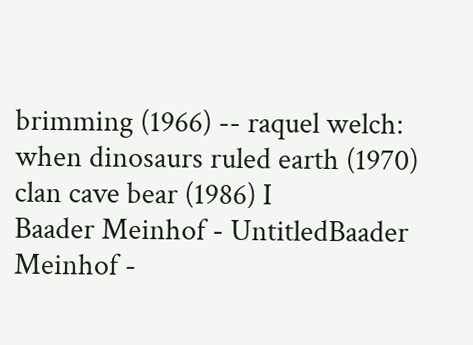brimming (1966) -- raquel welch: when dinosaurs ruled earth (1970) clan cave bear (1986) I
Baader Meinhof - UntitledBaader Meinhof -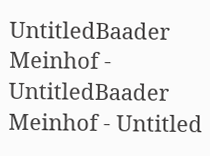UntitledBaader Meinhof - UntitledBaader Meinhof - Untitled